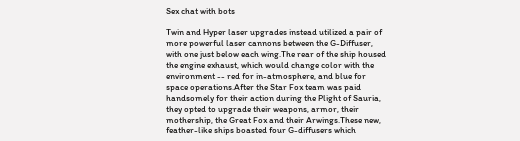Sex chat with bots

Twin and Hyper laser upgrades instead utilized a pair of more powerful laser cannons between the G-Diffuser, with one just below each wing.The rear of the ship housed the engine exhaust, which would change color with the environment -- red for in-atmosphere, and blue for space operations.After the Star Fox team was paid handsomely for their action during the Plight of Sauria, they opted to upgrade their weapons, armor, their mothership, the Great Fox and their Arwings.These new, feather-like ships boasted four G-diffusers which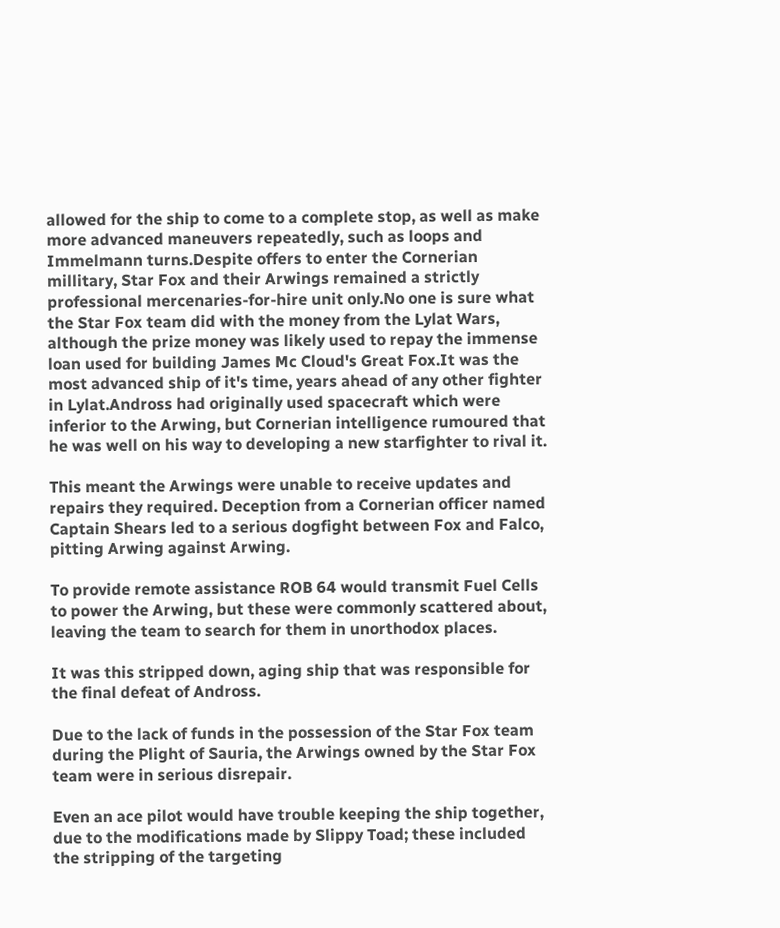allowed for the ship to come to a complete stop, as well as make more advanced maneuvers repeatedly, such as loops and Immelmann turns.Despite offers to enter the Cornerian millitary, Star Fox and their Arwings remained a strictly professional mercenaries-for-hire unit only.No one is sure what the Star Fox team did with the money from the Lylat Wars, although the prize money was likely used to repay the immense loan used for building James Mc Cloud's Great Fox.It was the most advanced ship of it's time, years ahead of any other fighter in Lylat.Andross had originally used spacecraft which were inferior to the Arwing, but Cornerian intelligence rumoured that he was well on his way to developing a new starfighter to rival it.

This meant the Arwings were unable to receive updates and repairs they required. Deception from a Cornerian officer named Captain Shears led to a serious dogfight between Fox and Falco, pitting Arwing against Arwing.

To provide remote assistance ROB 64 would transmit Fuel Cells to power the Arwing, but these were commonly scattered about, leaving the team to search for them in unorthodox places.

It was this stripped down, aging ship that was responsible for the final defeat of Andross.

Due to the lack of funds in the possession of the Star Fox team during the Plight of Sauria, the Arwings owned by the Star Fox team were in serious disrepair.

Even an ace pilot would have trouble keeping the ship together, due to the modifications made by Slippy Toad; these included the stripping of the targeting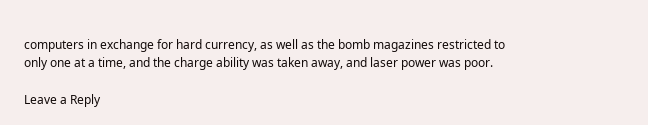computers in exchange for hard currency, as well as the bomb magazines restricted to only one at a time, and the charge ability was taken away, and laser power was poor.

Leave a Reply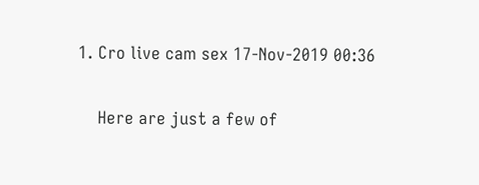1. Cro live cam sex 17-Nov-2019 00:36

    Here are just a few of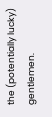the (potentially lucky) gentlemen.